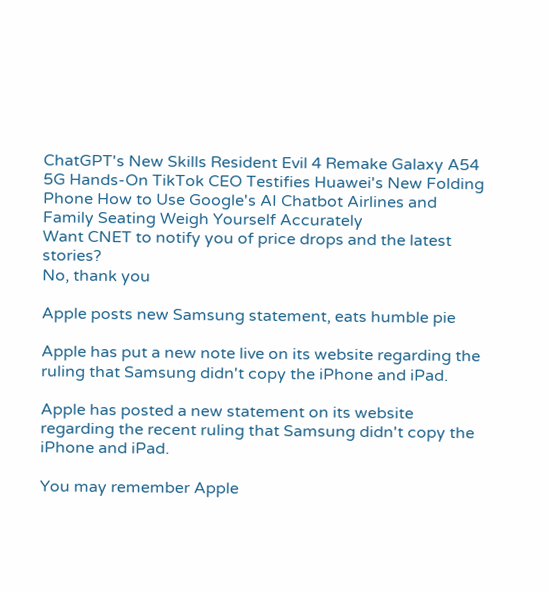ChatGPT's New Skills Resident Evil 4 Remake Galaxy A54 5G Hands-On TikTok CEO Testifies Huawei's New Folding Phone How to Use Google's AI Chatbot Airlines and Family Seating Weigh Yourself Accurately
Want CNET to notify you of price drops and the latest stories?
No, thank you

Apple posts new Samsung statement, eats humble pie

Apple has put a new note live on its website regarding the ruling that Samsung didn't copy the iPhone and iPad.

Apple has posted a new statement on its website regarding the recent ruling that Samsung didn't copy the iPhone and iPad.

You may remember Apple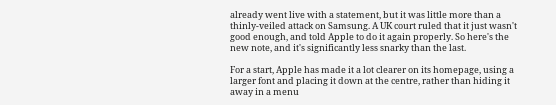already went live with a statement, but it was little more than a thinly-veiled attack on Samsung. A UK court ruled that it just wasn't good enough, and told Apple to do it again properly. So here's the new note, and it's significantly less snarky than the last.

For a start, Apple has made it a lot clearer on its homepage, using a larger font and placing it down at the centre, rather than hiding it away in a menu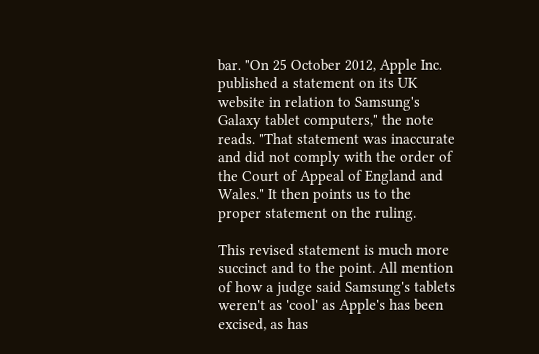bar. "On 25 October 2012, Apple Inc. published a statement on its UK website in relation to Samsung's Galaxy tablet computers," the note reads. "That statement was inaccurate and did not comply with the order of the Court of Appeal of England and Wales." It then points us to the proper statement on the ruling.

This revised statement is much more succinct and to the point. All mention of how a judge said Samsung's tablets weren't as 'cool' as Apple's has been excised, as has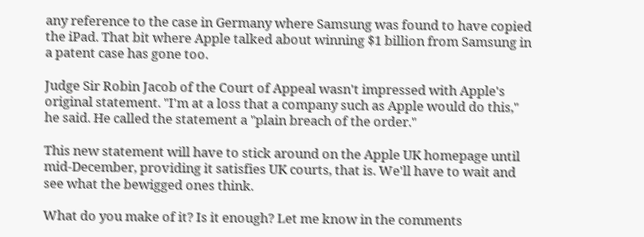any reference to the case in Germany where Samsung was found to have copied the iPad. That bit where Apple talked about winning $1 billion from Samsung in a patent case has gone too.

Judge Sir Robin Jacob of the Court of Appeal wasn't impressed with Apple's original statement. "I'm at a loss that a company such as Apple would do this," he said. He called the statement a "plain breach of the order."

This new statement will have to stick around on the Apple UK homepage until mid-December, providing it satisfies UK courts, that is. We'll have to wait and see what the bewigged ones think.

What do you make of it? Is it enough? Let me know in the comments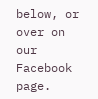below, or over on our Facebook page.